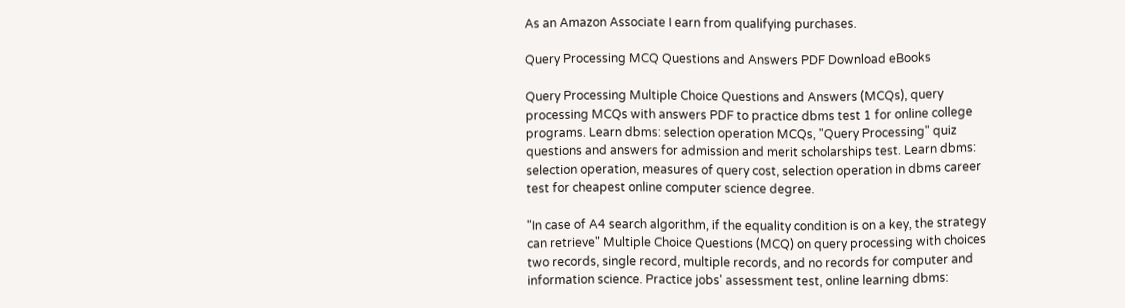As an Amazon Associate I earn from qualifying purchases.

Query Processing MCQ Questions and Answers PDF Download eBooks

Query Processing Multiple Choice Questions and Answers (MCQs), query processing MCQs with answers PDF to practice dbms test 1 for online college programs. Learn dbms: selection operation MCQs, "Query Processing" quiz questions and answers for admission and merit scholarships test. Learn dbms: selection operation, measures of query cost, selection operation in dbms career test for cheapest online computer science degree.

"In case of A4 search algorithm, if the equality condition is on a key, the strategy can retrieve" Multiple Choice Questions (MCQ) on query processing with choices two records, single record, multiple records, and no records for computer and information science. Practice jobs' assessment test, online learning dbms: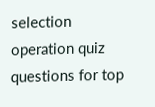selection operation quiz questions for top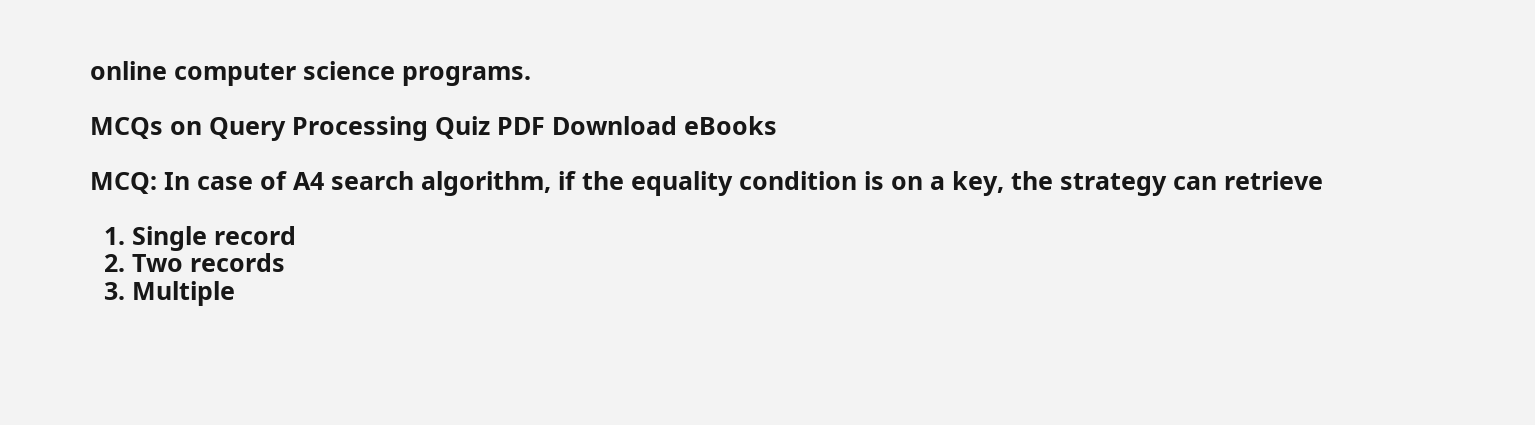online computer science programs.

MCQs on Query Processing Quiz PDF Download eBooks

MCQ: In case of A4 search algorithm, if the equality condition is on a key, the strategy can retrieve

  1. Single record
  2. Two records
  3. Multiple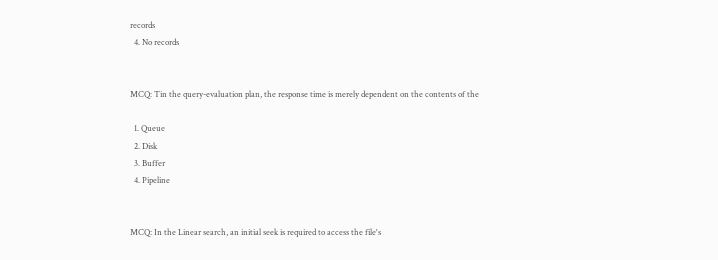records
  4. No records


MCQ: Tin the query-evaluation plan, the response time is merely dependent on the contents of the

  1. Queue
  2. Disk
  3. Buffer
  4. Pipeline


MCQ: In the Linear search, an initial seek is required to access the file's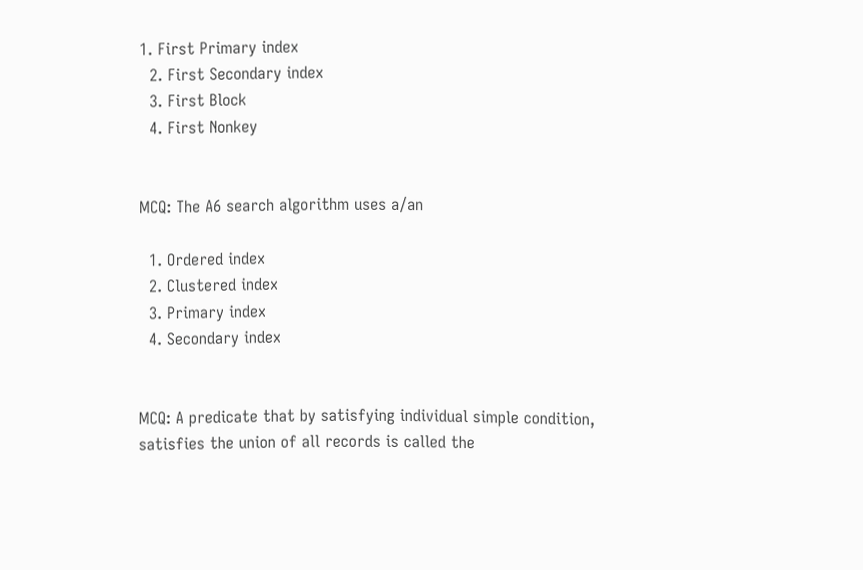1. First Primary index
  2. First Secondary index
  3. First Block
  4. First Nonkey


MCQ: The A6 search algorithm uses a/an

  1. Ordered index
  2. Clustered index
  3. Primary index
  4. Secondary index


MCQ: A predicate that by satisfying individual simple condition, satisfies the union of all records is called the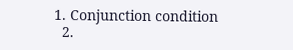1. Conjunction condition
  2.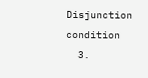Disjunction condition
  3.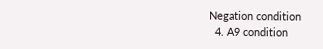Negation condition
  4. A9 condition